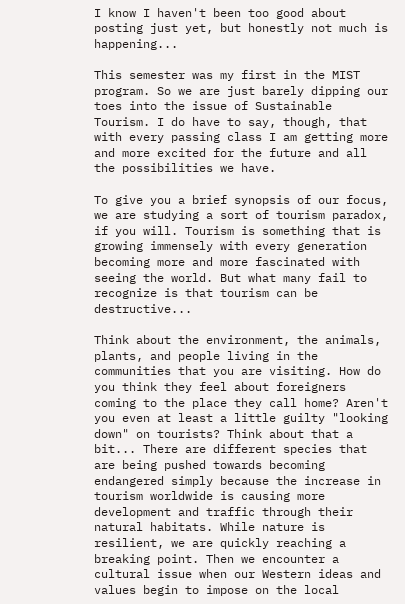I know I haven't been too good about posting just yet, but honestly not much is happening...

This semester was my first in the MIST program. So we are just barely dipping our toes into the issue of Sustainable Tourism. I do have to say, though, that with every passing class I am getting more and more excited for the future and all the possibilities we have.

To give you a brief synopsis of our focus, we are studying a sort of tourism paradox, if you will. Tourism is something that is growing immensely with every generation becoming more and more fascinated with seeing the world. But what many fail to recognize is that tourism can be destructive...

Think about the environment, the animals, plants, and people living in the communities that you are visiting. How do you think they feel about foreigners coming to the place they call home? Aren't you even at least a little guilty "looking down" on tourists? Think about that a bit... There are different species that are being pushed towards becoming endangered simply because the increase in tourism worldwide is causing more development and traffic through their natural habitats. While nature is resilient, we are quickly reaching a breaking point. Then we encounter a cultural issue when our Western ideas and values begin to impose on the local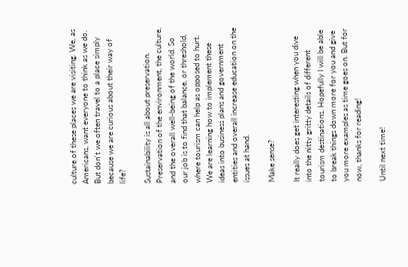culture of these places we are visiting. We, as Americans, want everyone to think as we do. But don't we often travel to a place simply because we are curious about their way of life?

Sustainability is all about preservation. Preservation of the environment, the culture, and the overall well-being of the world. So our job is to find that balance, or threshold, where tourism can help as opposed to hurt. We are learning how to implement these ideas into business plans and government entities and overall increase education on the issues at hand.

Make sense?

It really does get interesting when you dive into the nitty gritty details of different tourism destinations. Hopefully I will be able to break things down more for you and give you more examples as time goes on. But for now, thanks for reading!

Until next time!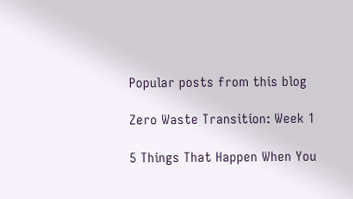Popular posts from this blog

Zero Waste Transition: Week 1

5 Things That Happen When You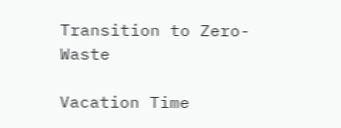Transition to Zero-Waste

Vacation Time